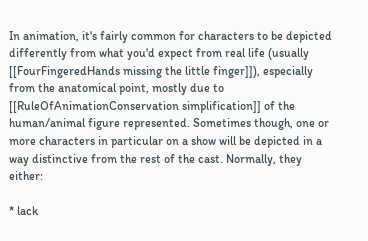In animation, it's fairly common for characters to be depicted differently from what you'd expect from real life (usually [[FourFingeredHands missing the little finger]]), especially from the anatomical point, mostly due to [[RuleOfAnimationConservation simplification]] of the human/animal figure represented. Sometimes though, one or more characters in particular on a show will be depicted in a way distinctive from the rest of the cast. Normally, they either:

* lack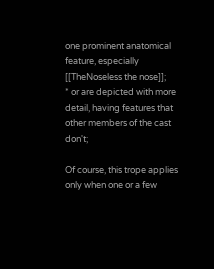one prominent anatomical feature, especially [[TheNoseless the nose]];
* or are depicted with more detail, having features that other members of the cast don't;

Of course, this trope applies only when one or a few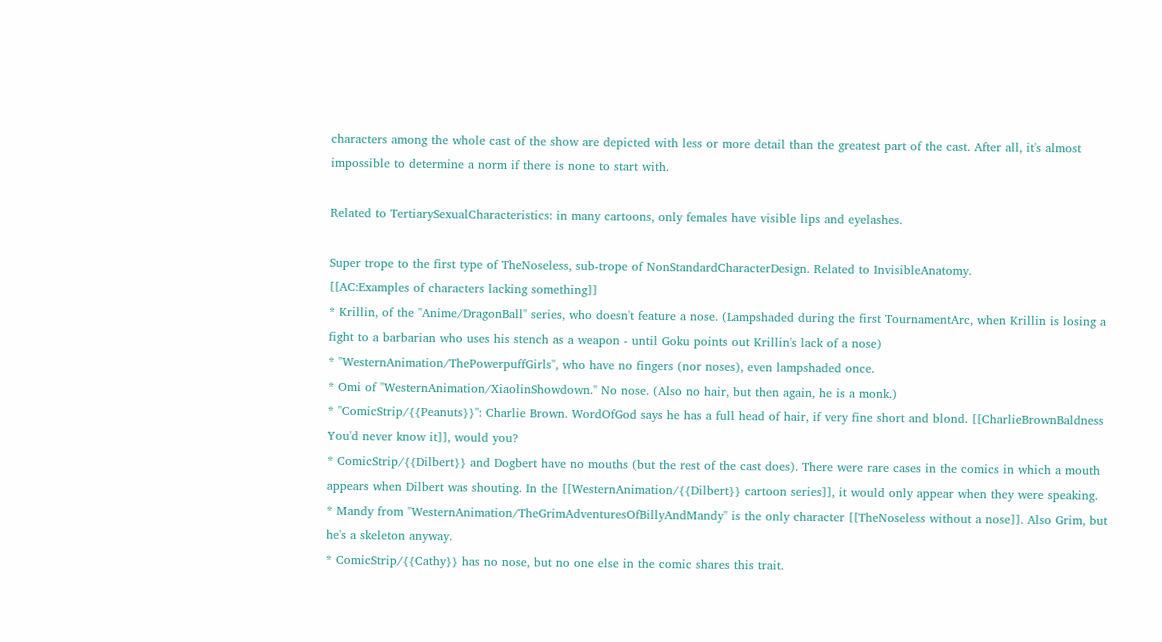characters among the whole cast of the show are depicted with less or more detail than the greatest part of the cast. After all, it's almost impossible to determine a norm if there is none to start with.

Related to TertiarySexualCharacteristics: in many cartoons, only females have visible lips and eyelashes.

Super trope to the first type of TheNoseless, sub-trope of NonStandardCharacterDesign. Related to InvisibleAnatomy.
[[AC:Examples of characters lacking something]]
* Krillin, of the ''Anime/DragonBall'' series, who doesn't feature a nose. (Lampshaded during the first TournamentArc, when Krillin is losing a fight to a barbarian who uses his stench as a weapon - until Goku points out Krillin's lack of a nose)
* ''WesternAnimation/ThePowerpuffGirls'', who have no fingers (nor noses), even lampshaded once.
* Omi of ''WesternAnimation/XiaolinShowdown.'' No nose. (Also no hair, but then again, he is a monk.)
* ''ComicStrip/{{Peanuts}}'': Charlie Brown. WordOfGod says he has a full head of hair, if very fine short and blond. [[CharlieBrownBaldness You'd never know it]], would you?
* ComicStrip/{{Dilbert}} and Dogbert have no mouths (but the rest of the cast does). There were rare cases in the comics in which a mouth appears when Dilbert was shouting. In the [[WesternAnimation/{{Dilbert}} cartoon series]], it would only appear when they were speaking.
* Mandy from ''WesternAnimation/TheGrimAdventuresOfBillyAndMandy'' is the only character [[TheNoseless without a nose]]. Also Grim, but he's a skeleton anyway.
* ComicStrip/{{Cathy}} has no nose, but no one else in the comic shares this trait.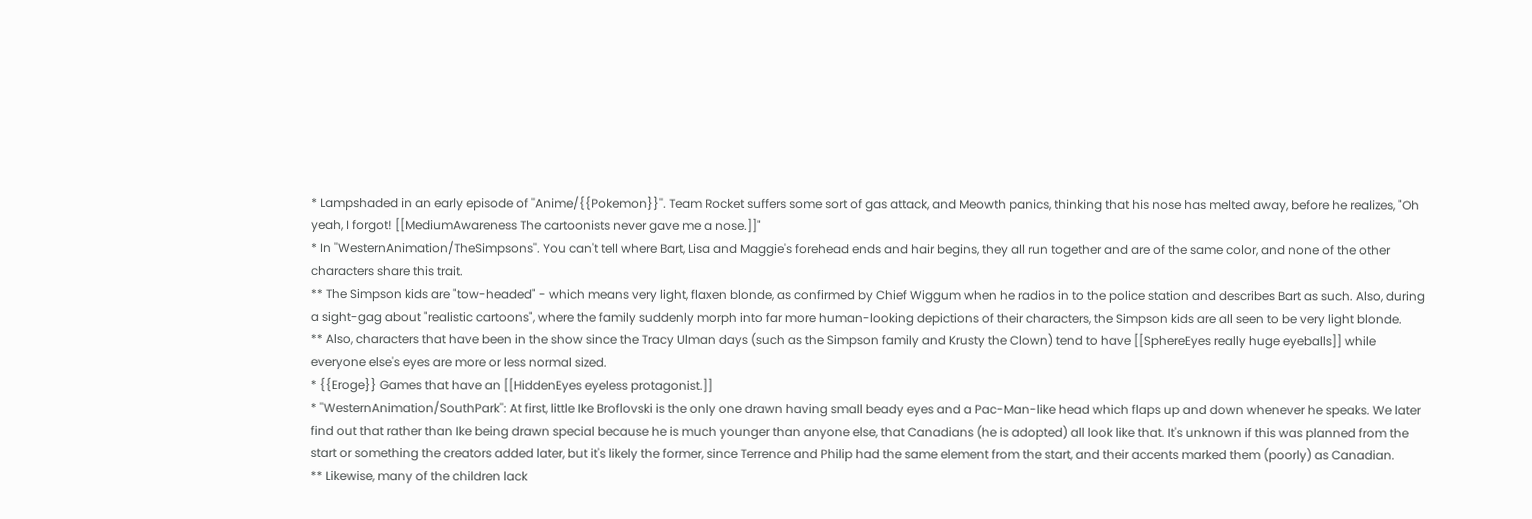* Lampshaded in an early episode of ''Anime/{{Pokemon}}''. Team Rocket suffers some sort of gas attack, and Meowth panics, thinking that his nose has melted away, before he realizes, "Oh yeah, I forgot! [[MediumAwareness The cartoonists never gave me a nose.]]"
* In ''WesternAnimation/TheSimpsons''. You can't tell where Bart, Lisa and Maggie's forehead ends and hair begins, they all run together and are of the same color, and none of the other characters share this trait.
** The Simpson kids are "tow-headed" - which means very light, flaxen blonde, as confirmed by Chief Wiggum when he radios in to the police station and describes Bart as such. Also, during a sight-gag about "realistic cartoons", where the family suddenly morph into far more human-looking depictions of their characters, the Simpson kids are all seen to be very light blonde.
** Also, characters that have been in the show since the Tracy Ulman days (such as the Simpson family and Krusty the Clown) tend to have [[SphereEyes really huge eyeballs]] while everyone else's eyes are more or less normal sized.
* {{Eroge}} Games that have an [[HiddenEyes eyeless protagonist.]]
* ''WesternAnimation/SouthPark'': At first, little Ike Broflovski is the only one drawn having small beady eyes and a Pac-Man-like head which flaps up and down whenever he speaks. We later find out that rather than Ike being drawn special because he is much younger than anyone else, that Canadians (he is adopted) all look like that. It's unknown if this was planned from the start or something the creators added later, but it's likely the former, since Terrence and Philip had the same element from the start, and their accents marked them (poorly) as Canadian.
** Likewise, many of the children lack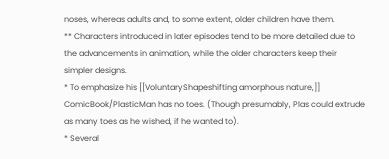noses, whereas adults and, to some extent, older children have them.
** Characters introduced in later episodes tend to be more detailed due to the advancements in animation, while the older characters keep their simpler designs.
* To emphasize his [[VoluntaryShapeshifting amorphous nature,]] ComicBook/PlasticMan has no toes. (Though presumably, Plas could extrude as many toes as he wished, if he wanted to).
* Several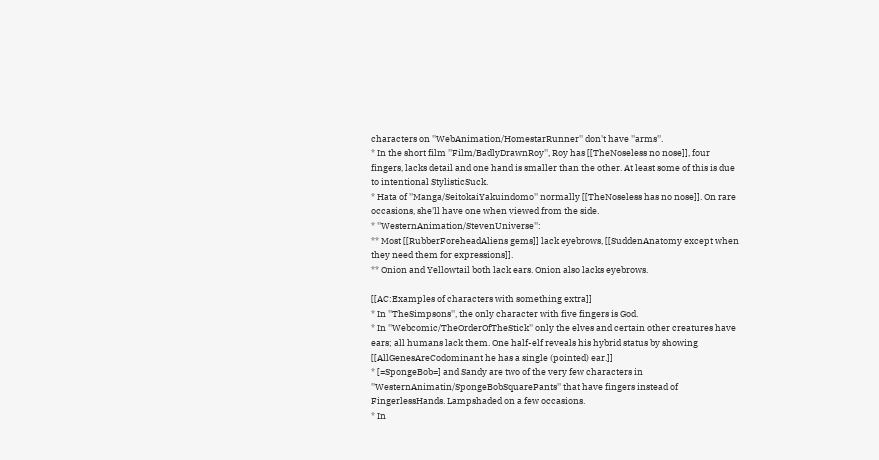characters on ''WebAnimation/HomestarRunner'' don't have ''arms''.
* In the short film ''Film/BadlyDrawnRoy'', Roy has [[TheNoseless no nose]], four fingers, lacks detail and one hand is smaller than the other. At least some of this is due to intentional StylisticSuck.
* Hata of ''Manga/SeitokaiYakuindomo'' normally [[TheNoseless has no nose]]. On rare occasions, she'll have one when viewed from the side.
* ''WesternAnimation/StevenUniverse'':
** Most [[RubberForeheadAliens gems]] lack eyebrows, [[SuddenAnatomy except when they need them for expressions]].
** Onion and Yellowtail both lack ears. Onion also lacks eyebrows.

[[AC:Examples of characters with something extra]]
* In ''TheSimpsons'', the only character with five fingers is God.
* In ''Webcomic/TheOrderOfTheStick'' only the elves and certain other creatures have ears; all humans lack them. One half-elf reveals his hybrid status by showing [[AllGenesAreCodominant he has a single (pointed) ear.]]
* [=SpongeBob=] and Sandy are two of the very few characters in ''WesternAnimatin/SpongeBobSquarePants'' that have fingers instead of FingerlessHands. Lampshaded on a few occasions.
* In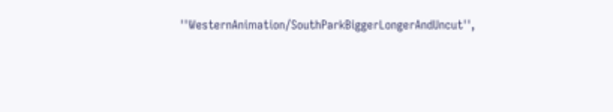''WesternAnimation/SouthParkBiggerLongerAndUncut'',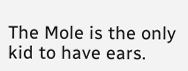The Mole is the only kid to have ears.